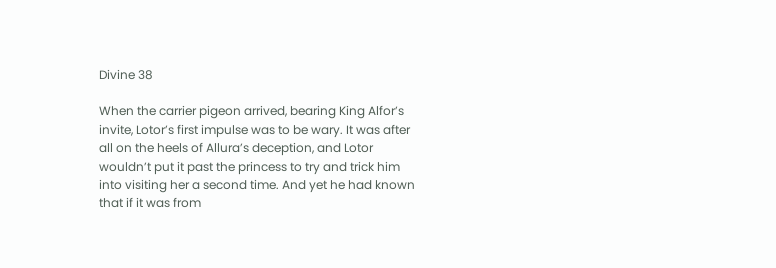Divine 38

When the carrier pigeon arrived, bearing King Alfor’s invite, Lotor’s first impulse was to be wary. It was after all on the heels of Allura’s deception, and Lotor wouldn’t put it past the princess to try and trick him into visiting her a second time. And yet he had known that if it was from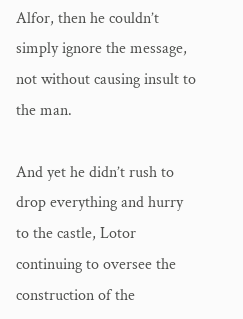Alfor, then he couldn’t simply ignore the message, not without causing insult to the man.

And yet he didn’t rush to drop everything and hurry to the castle, Lotor continuing to oversee the construction of the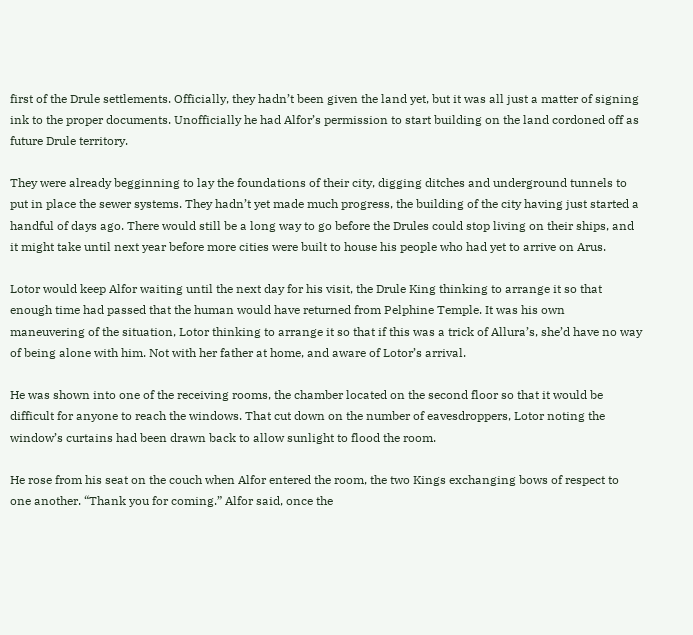first of the Drule settlements. Officially, they hadn’t been given the land yet, but it was all just a matter of signing ink to the proper documents. Unofficially he had Alfor’s permission to start building on the land cordoned off as future Drule territory.

They were already begginning to lay the foundations of their city, digging ditches and underground tunnels to put in place the sewer systems. They hadn’t yet made much progress, the building of the city having just started a handful of days ago. There would still be a long way to go before the Drules could stop living on their ships, and it might take until next year before more cities were built to house his people who had yet to arrive on Arus.

Lotor would keep Alfor waiting until the next day for his visit, the Drule King thinking to arrange it so that enough time had passed that the human would have returned from Pelphine Temple. It was his own maneuvering of the situation, Lotor thinking to arrange it so that if this was a trick of Allura’s, she’d have no way of being alone with him. Not with her father at home, and aware of Lotor’s arrival.

He was shown into one of the receiving rooms, the chamber located on the second floor so that it would be difficult for anyone to reach the windows. That cut down on the number of eavesdroppers, Lotor noting the window’s curtains had been drawn back to allow sunlight to flood the room.

He rose from his seat on the couch when Alfor entered the room, the two Kings exchanging bows of respect to one another. “Thank you for coming.” Alfor said, once the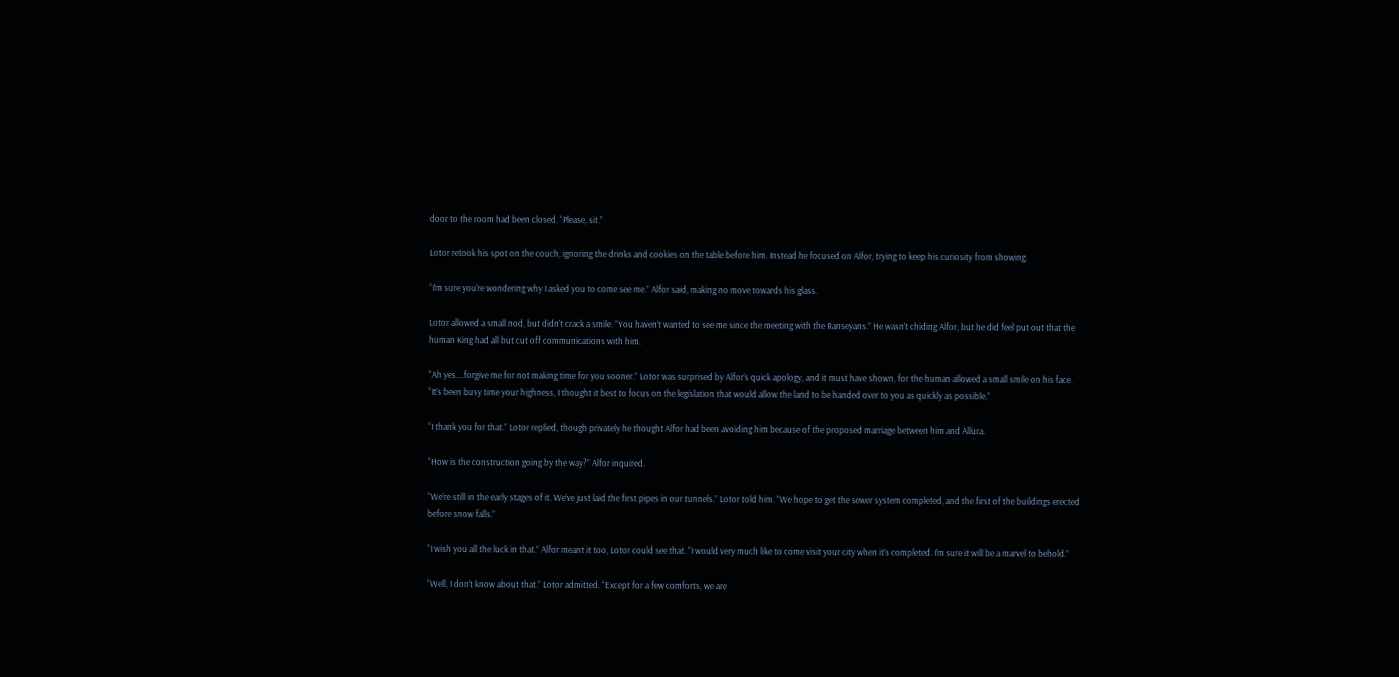door to the room had been closed. “Please, sit.”

Lotor retook his spot on the couch, ignoring the drinks and cookies on the table before him. Instead he focused on Alfor, trying to keep his curiosity from showing.

“I’m sure you’re wondering why I asked you to come see me.” Alfor said, making no move towards his glass.

Lotor allowed a small nod, but didn’t crack a smile. “You haven’t wanted to see me since the meeting with the Ranseyans.” He wasn’t chiding Alfor, but he did feel put out that the human King had all but cut off communications with him.

“Ah yes….forgive me for not making time for you sooner.” Lotor was surprised by Alfor’s quick apology, and it must have shown, for the human allowed a small smile on his face. “It’s been busy time your highness, I thought it best to focus on the legislation that would allow the land to be handed over to you as quickly as possible.”

“I thank you for that.” Lotor replied, though privately he thought Alfor had been avoiding him because of the proposed marriage between him and Allura.

“How is the construction going by the way?” Alfor inquired.

“We’re still in the early stages of it. We’ve just laid the first pipes in our tunnels.” Lotor told him. “We hope to get the sewer system completed, and the first of the buildings erected before snow falls.”

“I wish you all the luck in that.” Alfor meant it too, Lotor could see that. “I would very much like to come visit your city when it’s completed. I’m sure it will be a marvel to behold.”

“Well, I don’t know about that.” Lotor admitted. “Except for a few comforts, we are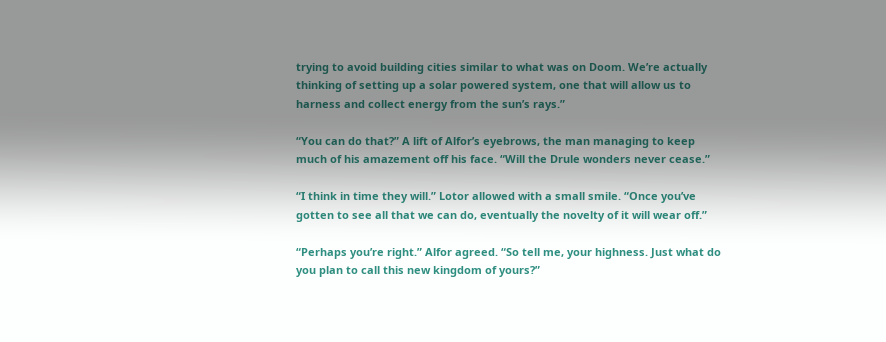trying to avoid building cities similar to what was on Doom. We’re actually thinking of setting up a solar powered system, one that will allow us to harness and collect energy from the sun’s rays.”

“You can do that?” A lift of Alfor’s eyebrows, the man managing to keep much of his amazement off his face. “Will the Drule wonders never cease.”

“I think in time they will.” Lotor allowed with a small smile. “Once you’ve gotten to see all that we can do, eventually the novelty of it will wear off.”

“Perhaps you’re right.” Alfor agreed. “So tell me, your highness. Just what do you plan to call this new kingdom of yours?”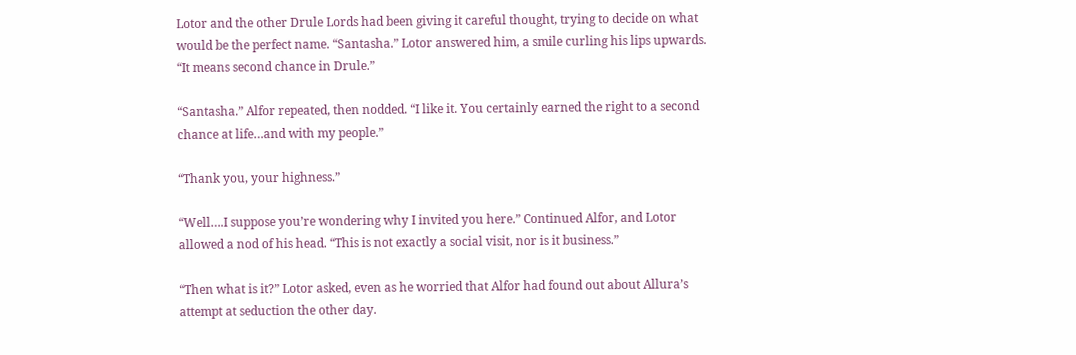Lotor and the other Drule Lords had been giving it careful thought, trying to decide on what would be the perfect name. “Santasha.” Lotor answered him, a smile curling his lips upwards. “It means second chance in Drule.”

“Santasha.” Alfor repeated, then nodded. “I like it. You certainly earned the right to a second chance at life…and with my people.”

“Thank you, your highness.”

“Well….I suppose you’re wondering why I invited you here.” Continued Alfor, and Lotor allowed a nod of his head. “This is not exactly a social visit, nor is it business.”

“Then what is it?” Lotor asked, even as he worried that Alfor had found out about Allura’s attempt at seduction the other day.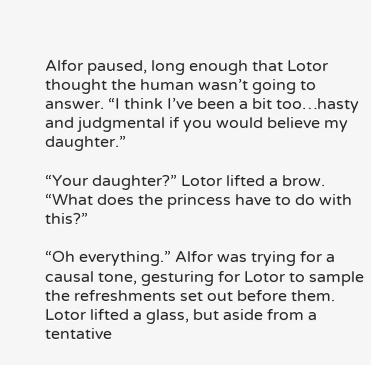Alfor paused, long enough that Lotor thought the human wasn’t going to answer. “I think I’ve been a bit too…hasty and judgmental if you would believe my daughter.”

“Your daughter?” Lotor lifted a brow. “What does the princess have to do with this?”

“Oh everything.” Alfor was trying for a causal tone, gesturing for Lotor to sample the refreshments set out before them. Lotor lifted a glass, but aside from a tentative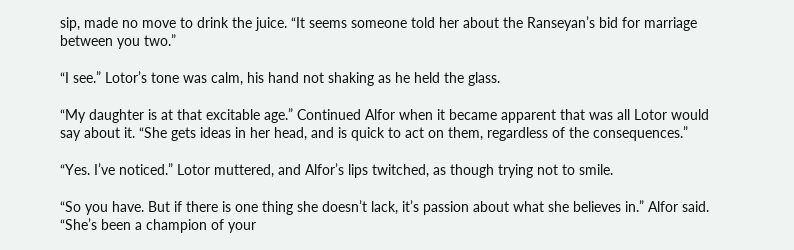sip, made no move to drink the juice. “It seems someone told her about the Ranseyan’s bid for marriage between you two.”

“I see.” Lotor’s tone was calm, his hand not shaking as he held the glass.

“My daughter is at that excitable age.” Continued Alfor when it became apparent that was all Lotor would say about it. “She gets ideas in her head, and is quick to act on them, regardless of the consequences.”

“Yes. I’ve noticed.” Lotor muttered, and Alfor’s lips twitched, as though trying not to smile.

“So you have. But if there is one thing she doesn’t lack, it’s passion about what she believes in.” Alfor said. “She’s been a champion of your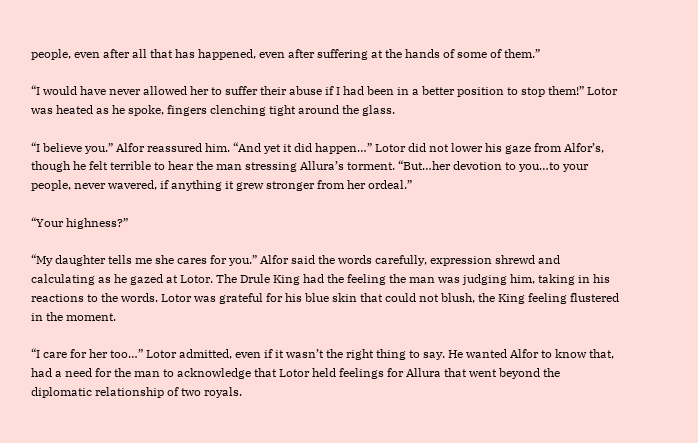people, even after all that has happened, even after suffering at the hands of some of them.”

“I would have never allowed her to suffer their abuse if I had been in a better position to stop them!” Lotor was heated as he spoke, fingers clenching tight around the glass.

“I believe you.” Alfor reassured him. “And yet it did happen…” Lotor did not lower his gaze from Alfor’s, though he felt terrible to hear the man stressing Allura’s torment. “But…her devotion to you…to your people, never wavered, if anything it grew stronger from her ordeal.”

“Your highness?”

“My daughter tells me she cares for you.” Alfor said the words carefully, expression shrewd and calculating as he gazed at Lotor. The Drule King had the feeling the man was judging him, taking in his reactions to the words. Lotor was grateful for his blue skin that could not blush, the King feeling flustered in the moment.

“I care for her too…” Lotor admitted, even if it wasn’t the right thing to say. He wanted Alfor to know that, had a need for the man to acknowledge that Lotor held feelings for Allura that went beyond the diplomatic relationship of two royals.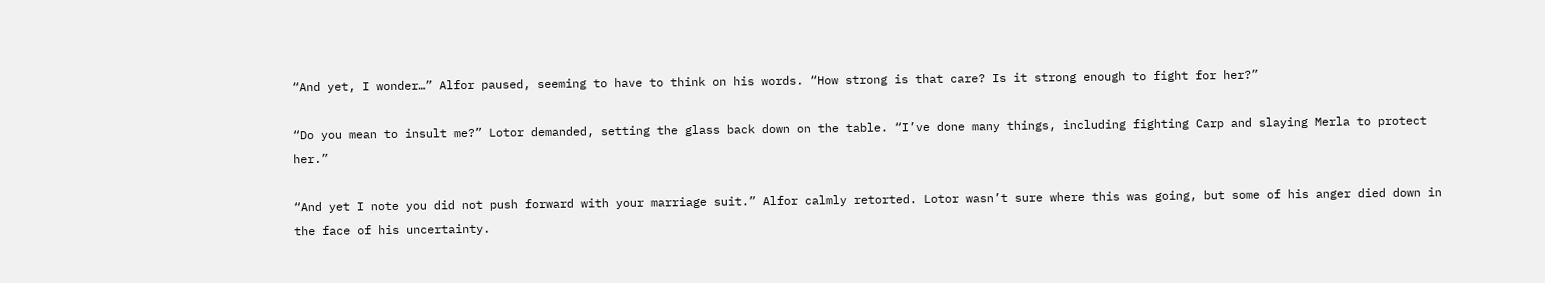“And yet, I wonder…” Alfor paused, seeming to have to think on his words. “How strong is that care? Is it strong enough to fight for her?”

“Do you mean to insult me?” Lotor demanded, setting the glass back down on the table. “I’ve done many things, including fighting Carp and slaying Merla to protect her.”

“And yet I note you did not push forward with your marriage suit.” Alfor calmly retorted. Lotor wasn’t sure where this was going, but some of his anger died down in the face of his uncertainty.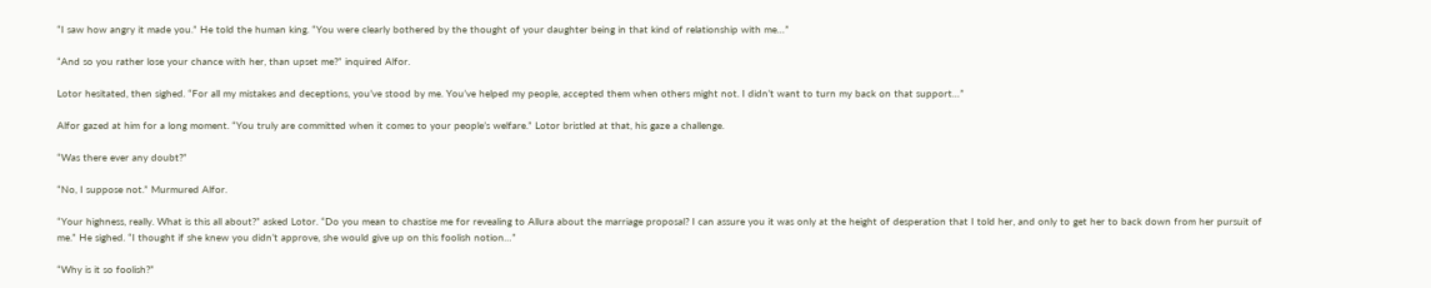“I saw how angry it made you.” He told the human king. “You were clearly bothered by the thought of your daughter being in that kind of relationship with me…”

“And so you rather lose your chance with her, than upset me?” inquired Alfor.

Lotor hesitated, then sighed. “For all my mistakes and deceptions, you’ve stood by me. You’ve helped my people, accepted them when others might not. I didn’t want to turn my back on that support…”

Alfor gazed at him for a long moment. “You truly are committed when it comes to your people’s welfare.” Lotor bristled at that, his gaze a challenge.

“Was there ever any doubt?”

“No, I suppose not.” Murmured Alfor.

“Your highness, really. What is this all about?” asked Lotor. “Do you mean to chastise me for revealing to Allura about the marriage proposal? I can assure you it was only at the height of desperation that I told her, and only to get her to back down from her pursuit of me.” He sighed. “I thought if she knew you didn’t approve, she would give up on this foolish notion…”

“Why is it so foolish?”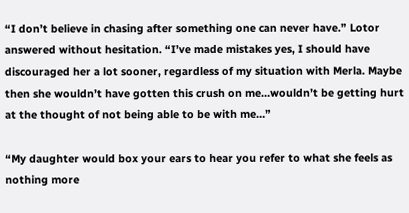“I don’t believe in chasing after something one can never have.” Lotor answered without hesitation. “I’ve made mistakes yes, I should have discouraged her a lot sooner, regardless of my situation with Merla. Maybe then she wouldn’t have gotten this crush on me…wouldn’t be getting hurt at the thought of not being able to be with me…”

“My daughter would box your ears to hear you refer to what she feels as nothing more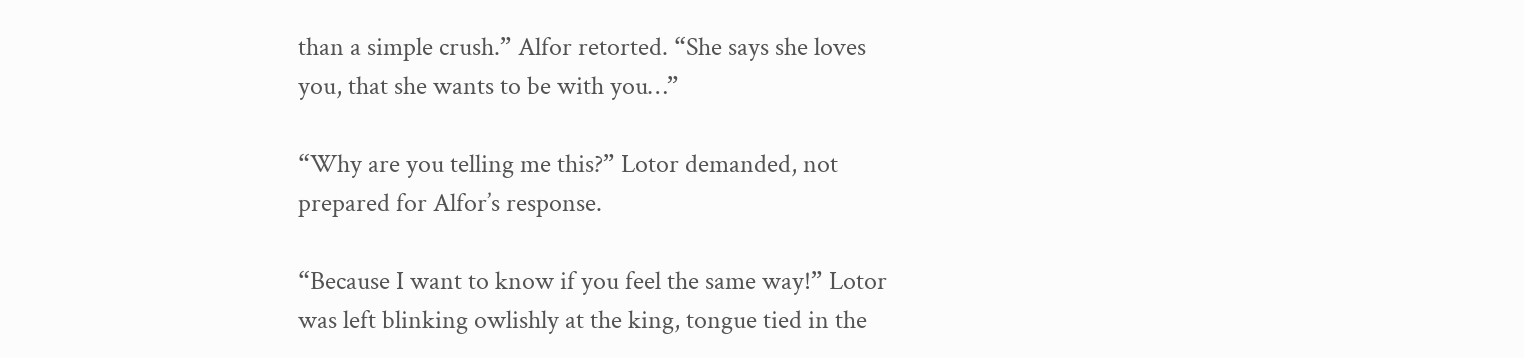than a simple crush.” Alfor retorted. “She says she loves you, that she wants to be with you…”

“Why are you telling me this?” Lotor demanded, not prepared for Alfor’s response.

“Because I want to know if you feel the same way!” Lotor was left blinking owlishly at the king, tongue tied in the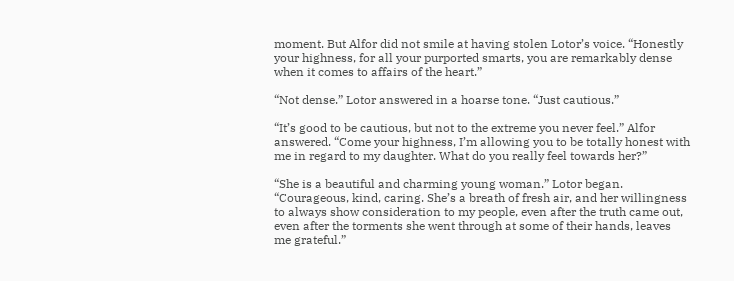moment. But Alfor did not smile at having stolen Lotor’s voice. “Honestly your highness, for all your purported smarts, you are remarkably dense when it comes to affairs of the heart.”

“Not dense.” Lotor answered in a hoarse tone. “Just cautious.”

“It’s good to be cautious, but not to the extreme you never feel.” Alfor answered. “Come your highness, I’m allowing you to be totally honest with me in regard to my daughter. What do you really feel towards her?”

“She is a beautiful and charming young woman.” Lotor began. “Courageous, kind, caring. She’s a breath of fresh air, and her willingness to always show consideration to my people, even after the truth came out, even after the torments she went through at some of their hands, leaves me grateful.”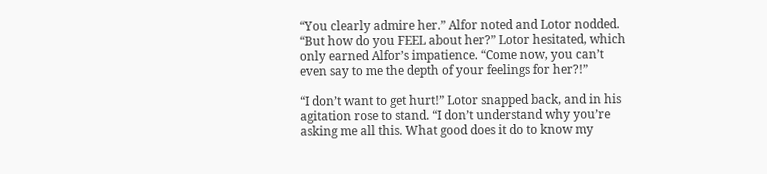“You clearly admire her.” Alfor noted and Lotor nodded. “But how do you FEEL about her?” Lotor hesitated, which only earned Alfor’s impatience. “Come now, you can’t even say to me the depth of your feelings for her?!”

“I don’t want to get hurt!” Lotor snapped back, and in his agitation rose to stand. “I don’t understand why you’re asking me all this. What good does it do to know my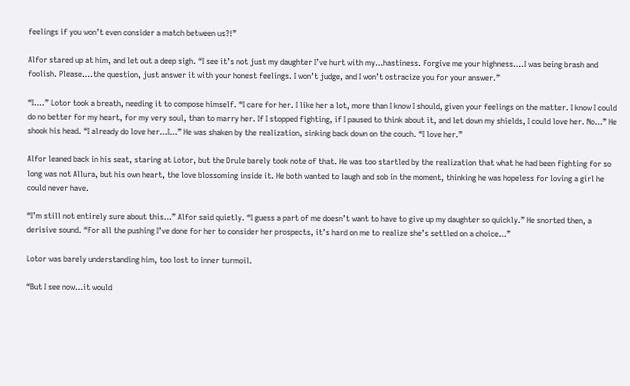feelings if you won’t even consider a match between us?!”

Alfor stared up at him, and let out a deep sigh. “I see it’s not just my daughter I’ve hurt with my…hastiness. Forgive me your highness….I was being brash and foolish. Please….the question, just answer it with your honest feelings. I won’t judge, and I won’t ostracize you for your answer.”

“I….” Lotor took a breath, needing it to compose himself. “I care for her. I like her a lot, more than I know I should, given your feelings on the matter. I know I could do no better for my heart, for my very soul, than to marry her. If I stopped fighting, if I paused to think about it, and let down my shields, I could love her. No…” He shook his head. “I already do love her…I…” He was shaken by the realization, sinking back down on the couch. “I love her.”

Alfor leaned back in his seat, staring at Lotor, but the Drule barely took note of that. He was too startled by the realization that what he had been fighting for so long was not Allura, but his own heart, the love blossoming inside it. He both wanted to laugh and sob in the moment, thinking he was hopeless for loving a girl he could never have.

“I’m still not entirely sure about this…” Alfor said quietly. “I guess a part of me doesn’t want to have to give up my daughter so quickly.” He snorted then, a derisive sound. “For all the pushing I’ve done for her to consider her prospects, it’s hard on me to realize she’s settled on a choice…”

Lotor was barely understanding him, too lost to inner turmoil.

“But I see now…it would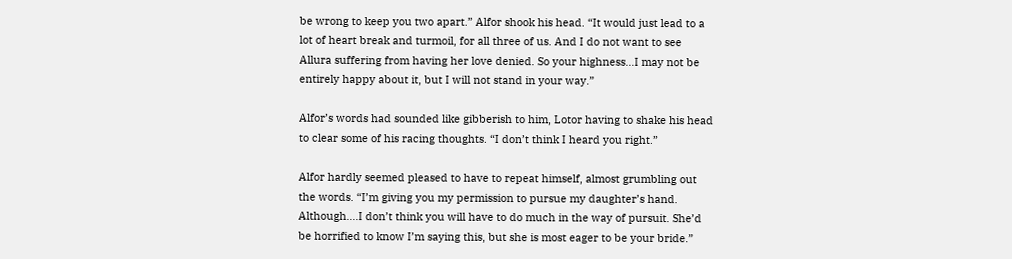be wrong to keep you two apart.” Alfor shook his head. “It would just lead to a lot of heart break and turmoil, for all three of us. And I do not want to see Allura suffering from having her love denied. So your highness…I may not be entirely happy about it, but I will not stand in your way.”

Alfor’s words had sounded like gibberish to him, Lotor having to shake his head to clear some of his racing thoughts. “I don’t think I heard you right.”

Alfor hardly seemed pleased to have to repeat himself, almost grumbling out the words. “I’m giving you my permission to pursue my daughter’s hand. Although….I don’t think you will have to do much in the way of pursuit. She’d be horrified to know I’m saying this, but she is most eager to be your bride.”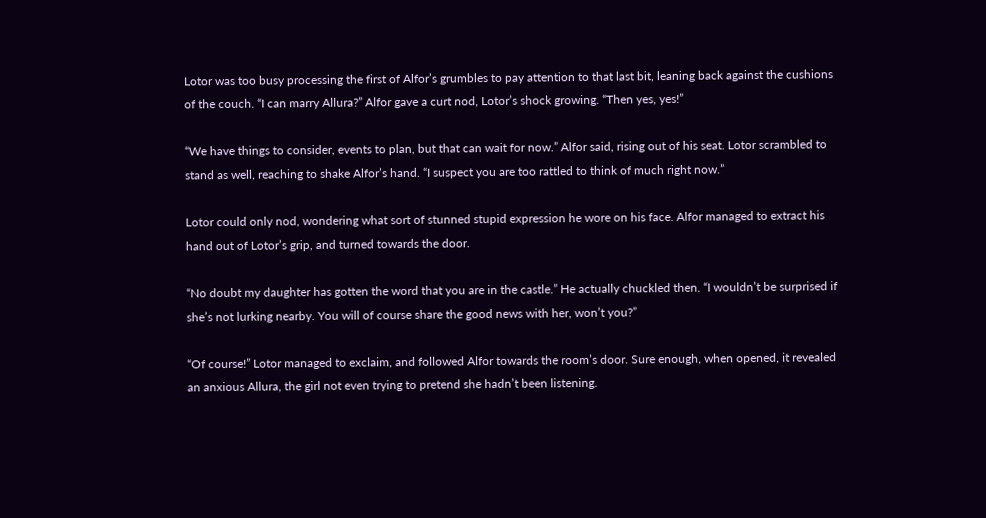Lotor was too busy processing the first of Alfor’s grumbles to pay attention to that last bit, leaning back against the cushions of the couch. “I can marry Allura?” Alfor gave a curt nod, Lotor’s shock growing. “Then yes, yes!”

“We have things to consider, events to plan, but that can wait for now.” Alfor said, rising out of his seat. Lotor scrambled to stand as well, reaching to shake Alfor’s hand. “I suspect you are too rattled to think of much right now.”

Lotor could only nod, wondering what sort of stunned stupid expression he wore on his face. Alfor managed to extract his hand out of Lotor’s grip, and turned towards the door.

“No doubt my daughter has gotten the word that you are in the castle.” He actually chuckled then. “I wouldn’t be surprised if she’s not lurking nearby. You will of course share the good news with her, won’t you?”

“Of course!” Lotor managed to exclaim, and followed Alfor towards the room’s door. Sure enough, when opened, it revealed an anxious Allura, the girl not even trying to pretend she hadn’t been listening.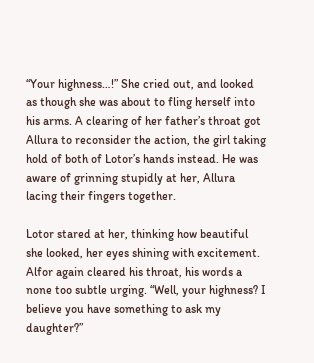“Your highness…!” She cried out, and looked as though she was about to fling herself into his arms. A clearing of her father’s throat got Allura to reconsider the action, the girl taking hold of both of Lotor’s hands instead. He was aware of grinning stupidly at her, Allura lacing their fingers together.

Lotor stared at her, thinking how beautiful she looked, her eyes shining with excitement. Alfor again cleared his throat, his words a none too subtle urging. “Well, your highness? I believe you have something to ask my daughter?”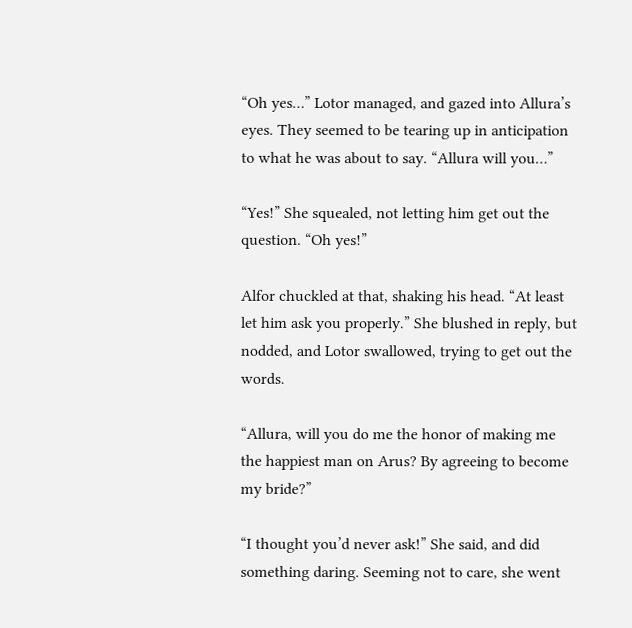“Oh yes…” Lotor managed, and gazed into Allura’s eyes. They seemed to be tearing up in anticipation to what he was about to say. “Allura will you…”

“Yes!” She squealed, not letting him get out the question. “Oh yes!”

Alfor chuckled at that, shaking his head. “At least let him ask you properly.” She blushed in reply, but nodded, and Lotor swallowed, trying to get out the words.

“Allura, will you do me the honor of making me the happiest man on Arus? By agreeing to become my bride?”

“I thought you’d never ask!” She said, and did something daring. Seeming not to care, she went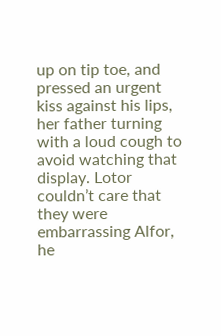up on tip toe, and pressed an urgent kiss against his lips, her father turning with a loud cough to avoid watching that display. Lotor couldn’t care that they were embarrassing Alfor, he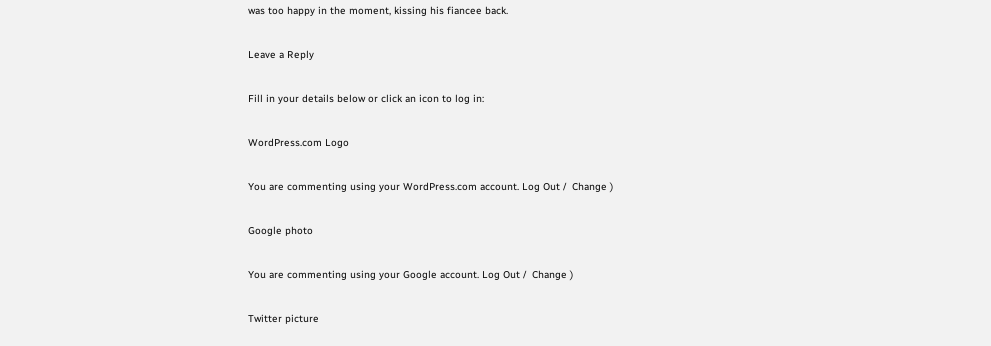was too happy in the moment, kissing his fiancee back.

Leave a Reply

Fill in your details below or click an icon to log in:

WordPress.com Logo

You are commenting using your WordPress.com account. Log Out /  Change )

Google photo

You are commenting using your Google account. Log Out /  Change )

Twitter picture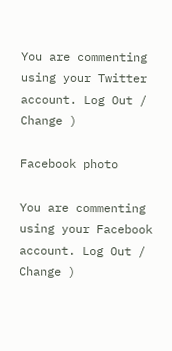You are commenting using your Twitter account. Log Out /  Change )

Facebook photo

You are commenting using your Facebook account. Log Out /  Change )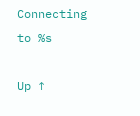Connecting to %s

Up ↑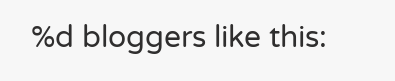%d bloggers like this: